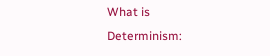What is Determinism: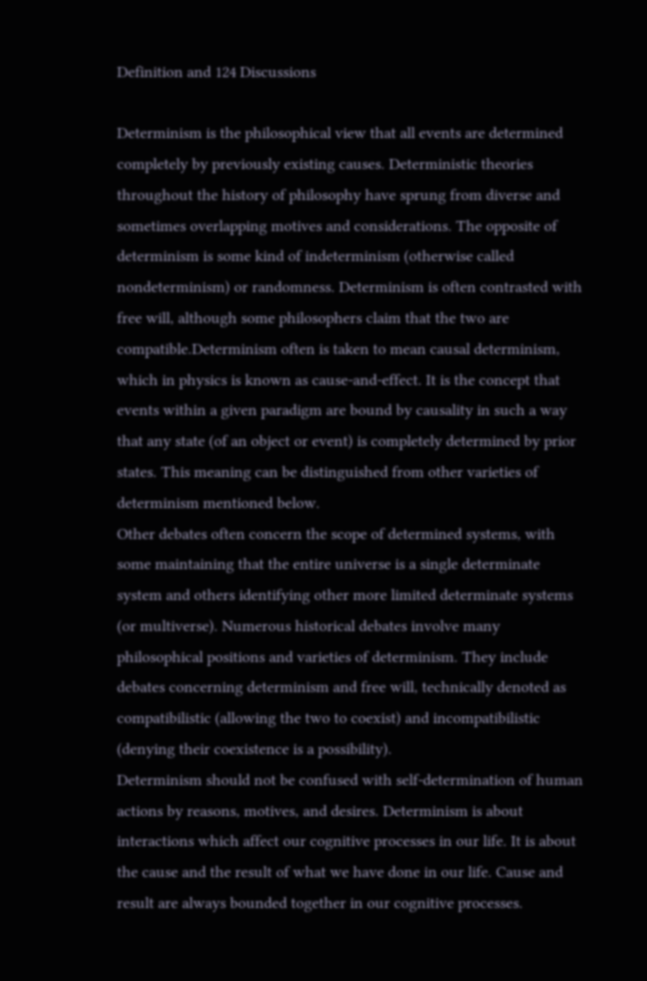Definition and 124 Discussions

Determinism is the philosophical view that all events are determined completely by previously existing causes. Deterministic theories throughout the history of philosophy have sprung from diverse and sometimes overlapping motives and considerations. The opposite of determinism is some kind of indeterminism (otherwise called nondeterminism) or randomness. Determinism is often contrasted with free will, although some philosophers claim that the two are compatible.Determinism often is taken to mean causal determinism, which in physics is known as cause-and-effect. It is the concept that events within a given paradigm are bound by causality in such a way that any state (of an object or event) is completely determined by prior states. This meaning can be distinguished from other varieties of determinism mentioned below.
Other debates often concern the scope of determined systems, with some maintaining that the entire universe is a single determinate system and others identifying other more limited determinate systems (or multiverse). Numerous historical debates involve many philosophical positions and varieties of determinism. They include debates concerning determinism and free will, technically denoted as compatibilistic (allowing the two to coexist) and incompatibilistic (denying their coexistence is a possibility).
Determinism should not be confused with self-determination of human actions by reasons, motives, and desires. Determinism is about interactions which affect our cognitive processes in our life. It is about the cause and the result of what we have done in our life. Cause and result are always bounded together in our cognitive processes.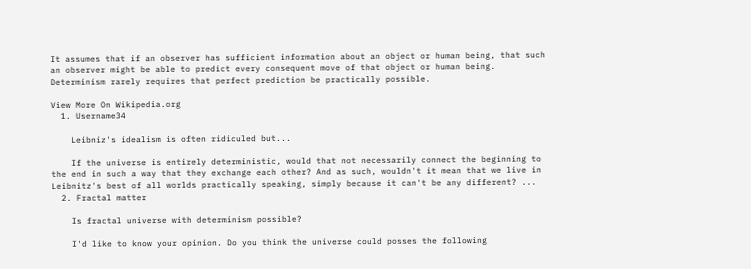It assumes that if an observer has sufficient information about an object or human being, that such an observer might be able to predict every consequent move of that object or human being. Determinism rarely requires that perfect prediction be practically possible.

View More On Wikipedia.org
  1. Username34

    Leibniz's idealism is often ridiculed but...

    If the universe is entirely deterministic, would that not necessarily connect the beginning to the end in such a way that they exchange each other? And as such, wouldn't it mean that we live in Leibnitz's best of all worlds practically speaking, simply because it can't be any different? ...
  2. Fractal matter

    Is fractal universe with determinism possible?

    I'd like to know your opinion. Do you think the universe could posses the following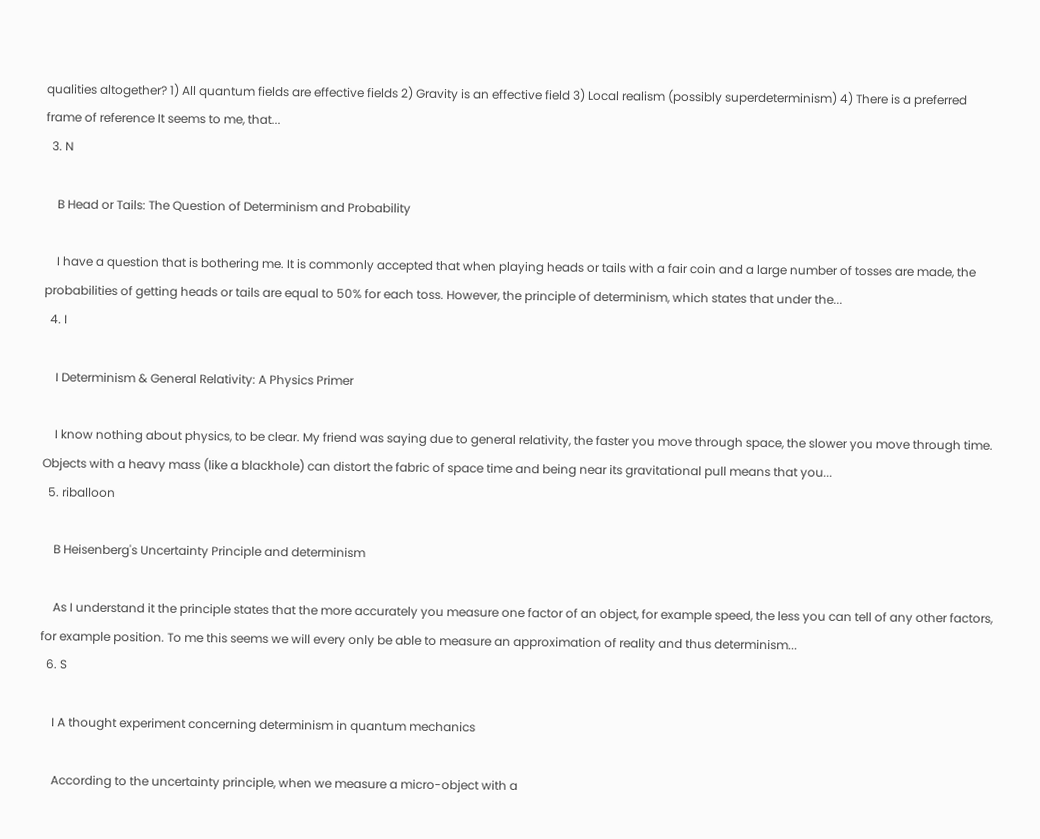qualities altogether? 1) All quantum fields are effective fields 2) Gravity is an effective field 3) Local realism (possibly superdeterminism) 4) There is a preferred frame of reference It seems to me, that...
  3. N

    B Head or Tails: The Question of Determinism and Probability

    I have a question that is bothering me. It is commonly accepted that when playing heads or tails with a fair coin and a large number of tosses are made, the probabilities of getting heads or tails are equal to 50% for each toss. However, the principle of determinism, which states that under the...
  4. I

    I Determinism & General Relativity: A Physics Primer

    I know nothing about physics, to be clear. My friend was saying due to general relativity, the faster you move through space, the slower you move through time. Objects with a heavy mass (like a blackhole) can distort the fabric of space time and being near its gravitational pull means that you...
  5. riballoon

    B Heisenberg's Uncertainty Principle and determinism

    As I understand it the principle states that the more accurately you measure one factor of an object, for example speed, the less you can tell of any other factors, for example position. To me this seems we will every only be able to measure an approximation of reality and thus determinism...
  6. S

    I A thought experiment concerning determinism in quantum mechanics

    According to the uncertainty principle, when we measure a micro-object with a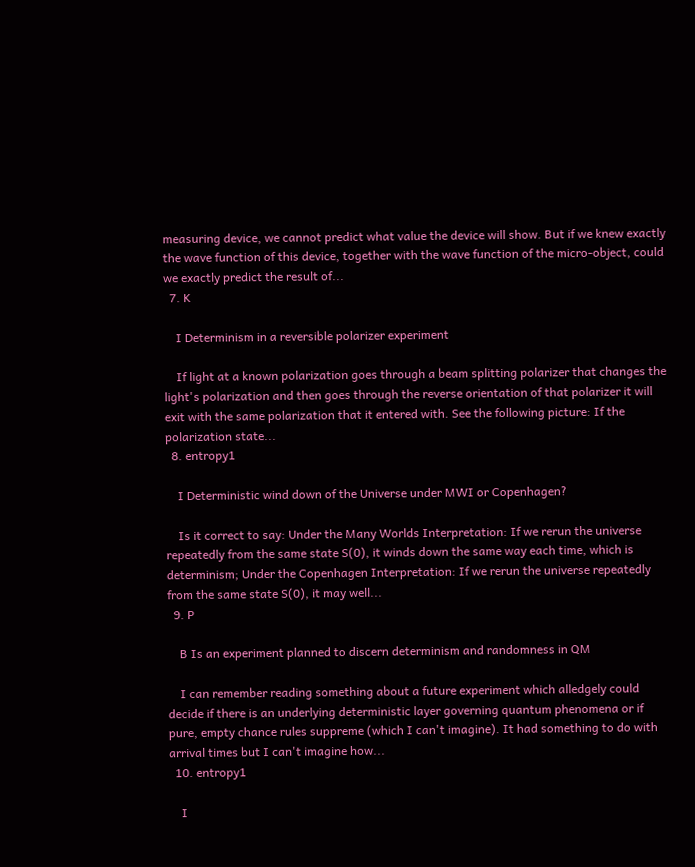measuring device, we cannot predict what value the device will show. But if we knew exactly the wave function of this device, together with the wave function of the micro-object, could we exactly predict the result of...
  7. K

    I Determinism in a reversible polarizer experiment

    If light at a known polarization goes through a beam splitting polarizer that changes the light's polarization and then goes through the reverse orientation of that polarizer it will exit with the same polarization that it entered with. See the following picture: If the polarization state...
  8. entropy1

    I Deterministic wind down of the Universe under MWI or Copenhagen?

    Is it correct to say: Under the Many Worlds Interpretation: If we rerun the universe repeatedly from the same state S(0), it winds down the same way each time, which is determinism; Under the Copenhagen Interpretation: If we rerun the universe repeatedly from the same state S(0), it may well...
  9. P

    B Is an experiment planned to discern determinism and randomness in QM

    I can remember reading something about a future experiment which alledgely could decide if there is an underlying deterministic layer governing quantum phenomena or if pure, empty chance rules suppreme (which I can't imagine). It had something to do with arrival times but I can't imagine how...
  10. entropy1

    I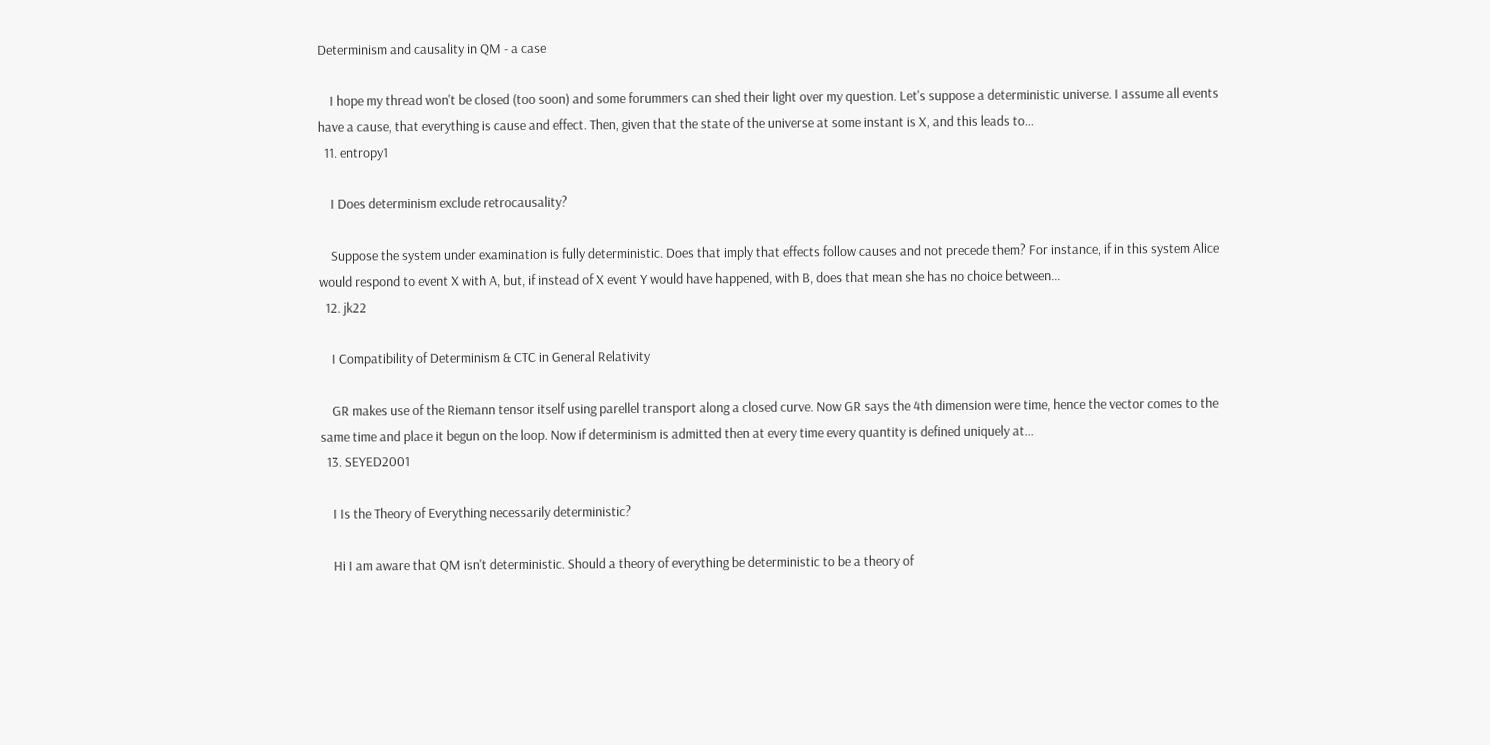Determinism and causality in QM - a case

    I hope my thread won't be closed (too soon) and some forummers can shed their light over my question. Let's suppose a deterministic universe. I assume all events have a cause, that everything is cause and effect. Then, given that the state of the universe at some instant is X, and this leads to...
  11. entropy1

    I Does determinism exclude retrocausality?

    Suppose the system under examination is fully deterministic. Does that imply that effects follow causes and not precede them? For instance, if in this system Alice would respond to event X with A, but, if instead of X event Y would have happened, with B, does that mean she has no choice between...
  12. jk22

    I Compatibility of Determinism & CTC in General Relativity

    GR makes use of the Riemann tensor itself using parellel transport along a closed curve. Now GR says the 4th dimension were time, hence the vector comes to the same time and place it begun on the loop. Now if determinism is admitted then at every time every quantity is defined uniquely at...
  13. SEYED2001

    I Is the Theory of Everything necessarily deterministic?

    Hi I am aware that QM isn't deterministic. Should a theory of everything be deterministic to be a theory of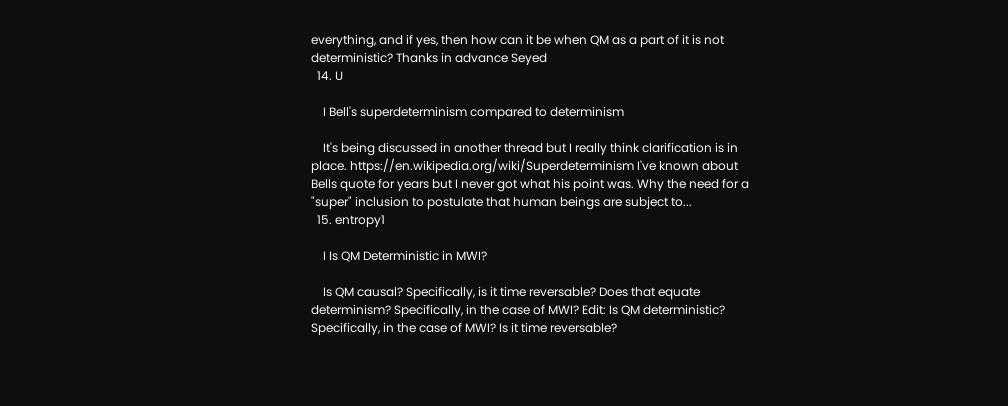everything, and if yes, then how can it be when QM as a part of it is not deterministic? Thanks in advance Seyed
  14. U

    I Bell's superdeterminism compared to determinism

    It's being discussed in another thread but I really think clarification is in place. https://en.wikipedia.org/wiki/Superdeterminism I've known about Bells quote for years but I never got what his point was. Why the need for a "super" inclusion to postulate that human beings are subject to...
  15. entropy1

    I Is QM Deterministic in MWI?

    Is QM causal? Specifically, is it time reversable? Does that equate determinism? Specifically, in the case of MWI? Edit: Is QM deterministic? Specifically, in the case of MWI? Is it time reversable?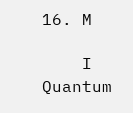16. M

    I Quantum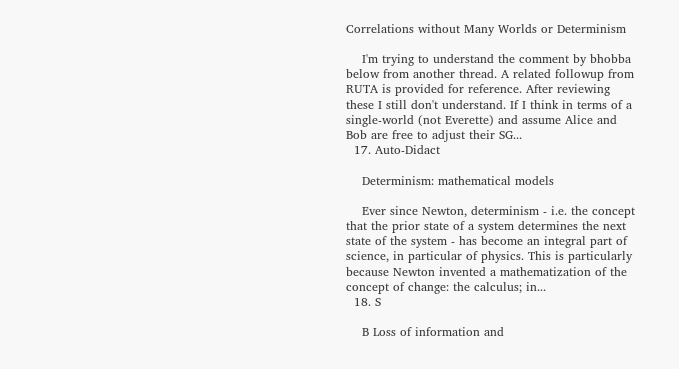Correlations without Many Worlds or Determinism

    I'm trying to understand the comment by bhobba below from another thread. A related followup from RUTA is provided for reference. After reviewing these I still don't understand. If I think in terms of a single-world (not Everette) and assume Alice and Bob are free to adjust their SG...
  17. Auto-Didact

    Determinism: mathematical models

    Ever since Newton, determinism - i.e. the concept that the prior state of a system determines the next state of the system - has become an integral part of science, in particular of physics. This is particularly because Newton invented a mathematization of the concept of change: the calculus; in...
  18. S

    B Loss of information and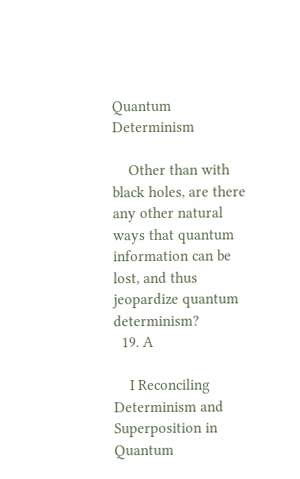Quantum Determinism

    Other than with black holes, are there any other natural ways that quantum information can be lost, and thus jeopardize quantum determinism?
  19. A

    I Reconciling Determinism and Superposition in Quantum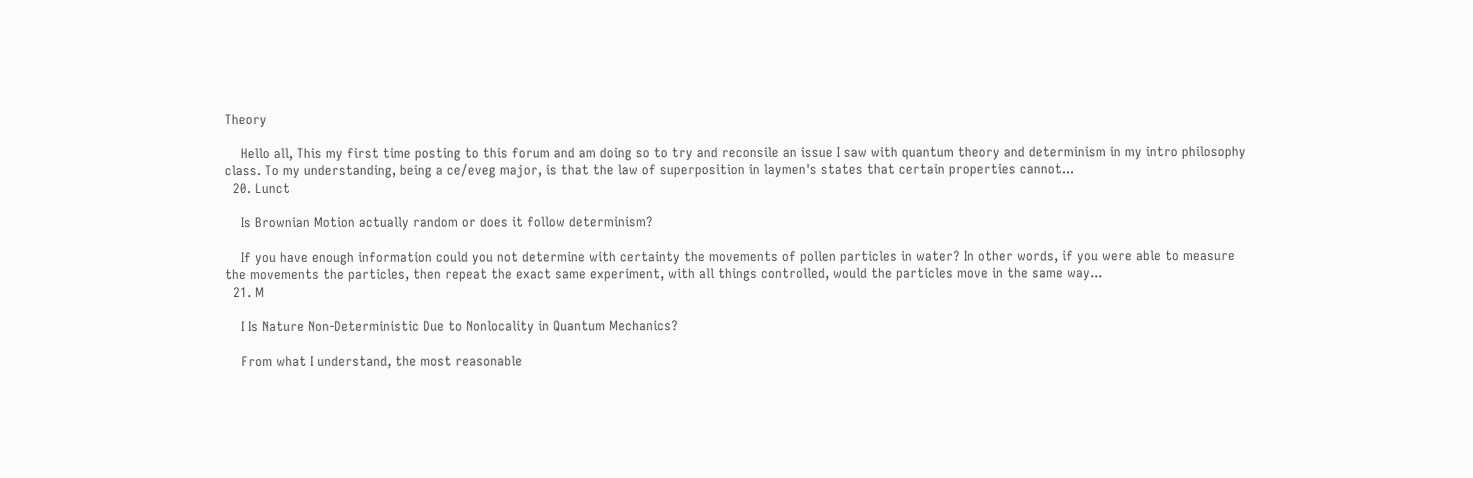Theory

    Hello all, This my first time posting to this forum and am doing so to try and reconsile an issue I saw with quantum theory and determinism in my intro philosophy class. To my understanding, being a ce/eveg major, is that the law of superposition in laymen's states that certain properties cannot...
  20. Lunct

    Is Brownian Motion actually random or does it follow determinism?

    If you have enough information could you not determine with certainty the movements of pollen particles in water? In other words, if you were able to measure the movements the particles, then repeat the exact same experiment, with all things controlled, would the particles move in the same way...
  21. M

    I Is Nature Non-Deterministic Due to Nonlocality in Quantum Mechanics?

    From what I understand, the most reasonable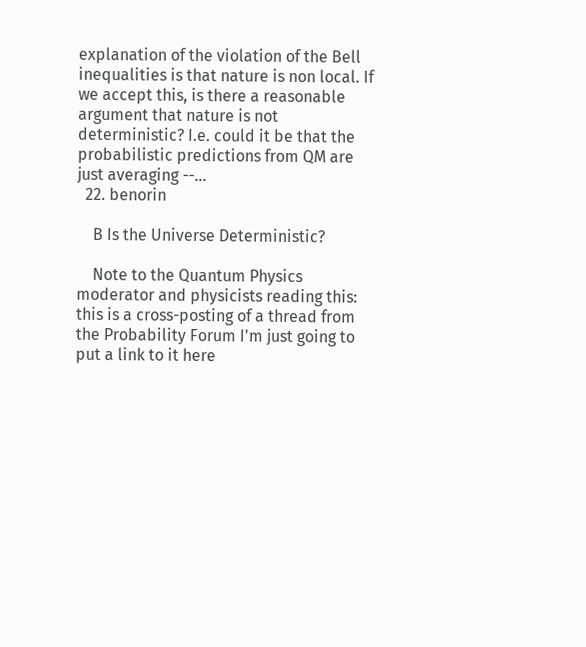explanation of the violation of the Bell inequalities is that nature is non local. If we accept this, is there a reasonable argument that nature is not deterministic? I.e. could it be that the probabilistic predictions from QM are just averaging --...
  22. benorin

    B Is the Universe Deterministic?

    Note to the Quantum Physics moderator and physicists reading this: this is a cross-posting of a thread from the Probability Forum I'm just going to put a link to it here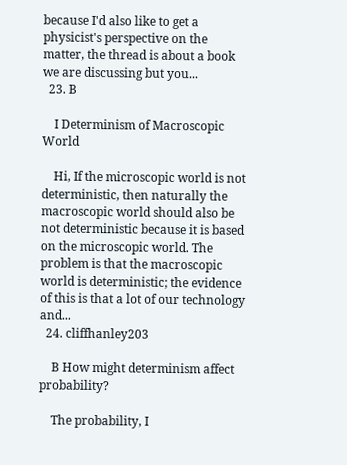because I'd also like to get a physicist's perspective on the matter, the thread is about a book we are discussing but you...
  23. B

    I Determinism of Macroscopic World

    Hi, If the microscopic world is not deterministic, then naturally the macroscopic world should also be not deterministic because it is based on the microscopic world. The problem is that the macroscopic world is deterministic; the evidence of this is that a lot of our technology and...
  24. cliffhanley203

    B How might determinism affect probability?

    The probability, I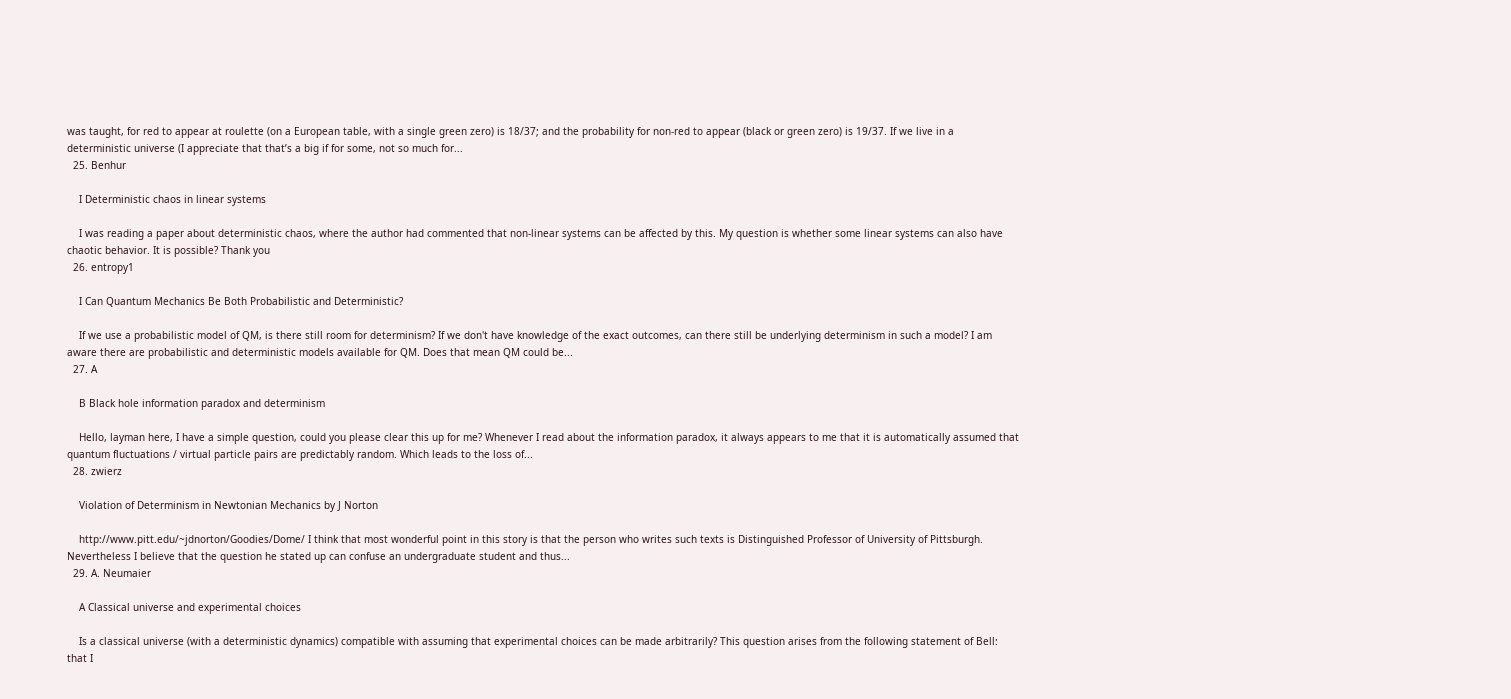was taught, for red to appear at roulette (on a European table, with a single green zero) is 18/37; and the probability for non-red to appear (black or green zero) is 19/37. If we live in a deterministic universe (I appreciate that that’s a big if for some, not so much for...
  25. Benhur

    I Deterministic chaos in linear systems

    I was reading a paper about deterministic chaos, where the author had commented that non-linear systems can be affected by this. My question is whether some linear systems can also have chaotic behavior. It is possible? Thank you
  26. entropy1

    I Can Quantum Mechanics Be Both Probabilistic and Deterministic?

    If we use a probabilistic model of QM, is there still room for determinism? If we don't have knowledge of the exact outcomes, can there still be underlying determinism in such a model? I am aware there are probabilistic and deterministic models available for QM. Does that mean QM could be...
  27. A

    B Black hole information paradox and determinism

    Hello, layman here, I have a simple question, could you please clear this up for me? Whenever I read about the information paradox, it always appears to me that it is automatically assumed that quantum fluctuations / virtual particle pairs are predictably random. Which leads to the loss of...
  28. zwierz

    Violation of Determinism in Newtonian Mechanics by J Norton

    http://www.pitt.edu/~jdnorton/Goodies/Dome/ I think that most wonderful point in this story is that the person who writes such texts is Distinguished Professor of University of Pittsburgh. Nevertheless I believe that the question he stated up can confuse an undergraduate student and thus...
  29. A. Neumaier

    A Classical universe and experimental choices

    Is a classical universe (with a deterministic dynamics) compatible with assuming that experimental choices can be made arbitrarily? This question arises from the following statement of Bell: that I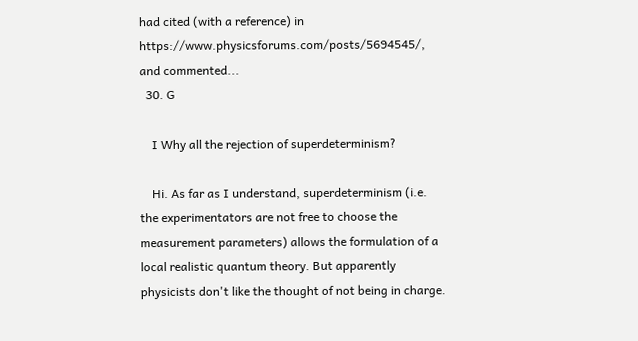had cited (with a reference) in https://www.physicsforums.com/posts/5694545/, and commented...
  30. G

    I Why all the rejection of superdeterminism?

    Hi. As far as I understand, superdeterminism (i.e. the experimentators are not free to choose the measurement parameters) allows the formulation of a local realistic quantum theory. But apparently physicists don't like the thought of not being in charge.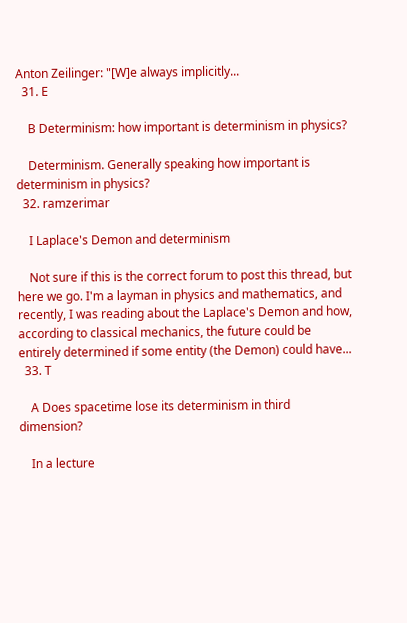Anton Zeilinger: "[W]e always implicitly...
  31. E

    B Determinism: how important is determinism in physics?

    Determinism. Generally speaking how important is determinism in physics?
  32. ramzerimar

    I Laplace's Demon and determinism

    Not sure if this is the correct forum to post this thread, but here we go. I'm a layman in physics and mathematics, and recently, I was reading about the Laplace's Demon and how, according to classical mechanics, the future could be entirely determined if some entity (the Demon) could have...
  33. T

    A Does spacetime lose its determinism in third dimension?

    In a lecture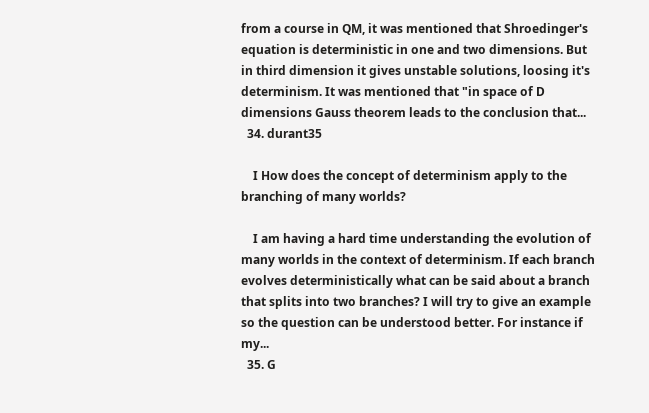from a course in QM, it was mentioned that Shroedinger's equation is deterministic in one and two dimensions. But in third dimension it gives unstable solutions, loosing it's determinism. It was mentioned that "in space of D dimensions Gauss theorem leads to the conclusion that...
  34. durant35

    I How does the concept of determinism apply to the branching of many worlds?

    I am having a hard time understanding the evolution of many worlds in the context of determinism. If each branch evolves deterministically what can be said about a branch that splits into two branches? I will try to give an example so the question can be understood better. For instance if my...
  35. G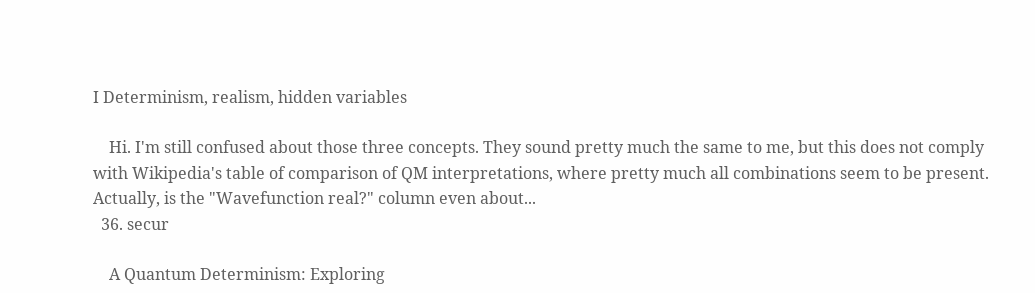I Determinism, realism, hidden variables

    Hi. I'm still confused about those three concepts. They sound pretty much the same to me, but this does not comply with Wikipedia's table of comparison of QM interpretations, where pretty much all combinations seem to be present. Actually, is the "Wavefunction real?" column even about...
  36. secur

    A Quantum Determinism: Exploring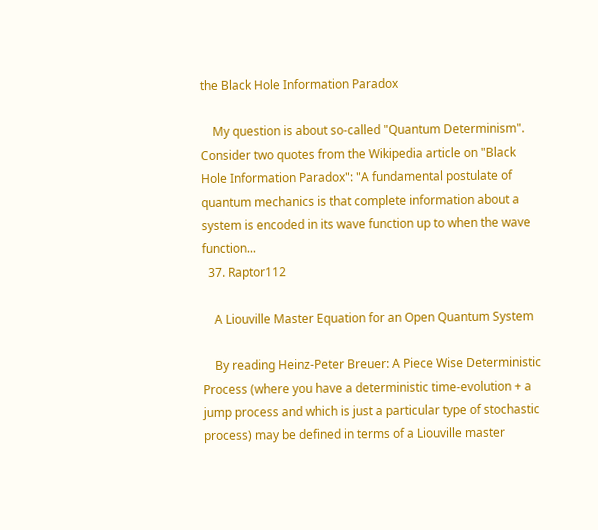the Black Hole Information Paradox

    My question is about so-called "Quantum Determinism". Consider two quotes from the Wikipedia article on "Black Hole Information Paradox": "A fundamental postulate of quantum mechanics is that complete information about a system is encoded in its wave function up to when the wave function...
  37. Raptor112

    A Liouville Master Equation for an Open Quantum System

    By reading Heinz-Peter Breuer: A Piece Wise Deterministic Process (where you have a deterministic time-evolution + a jump process and which is just a particular type of stochastic process) may be defined in terms of a Liouville master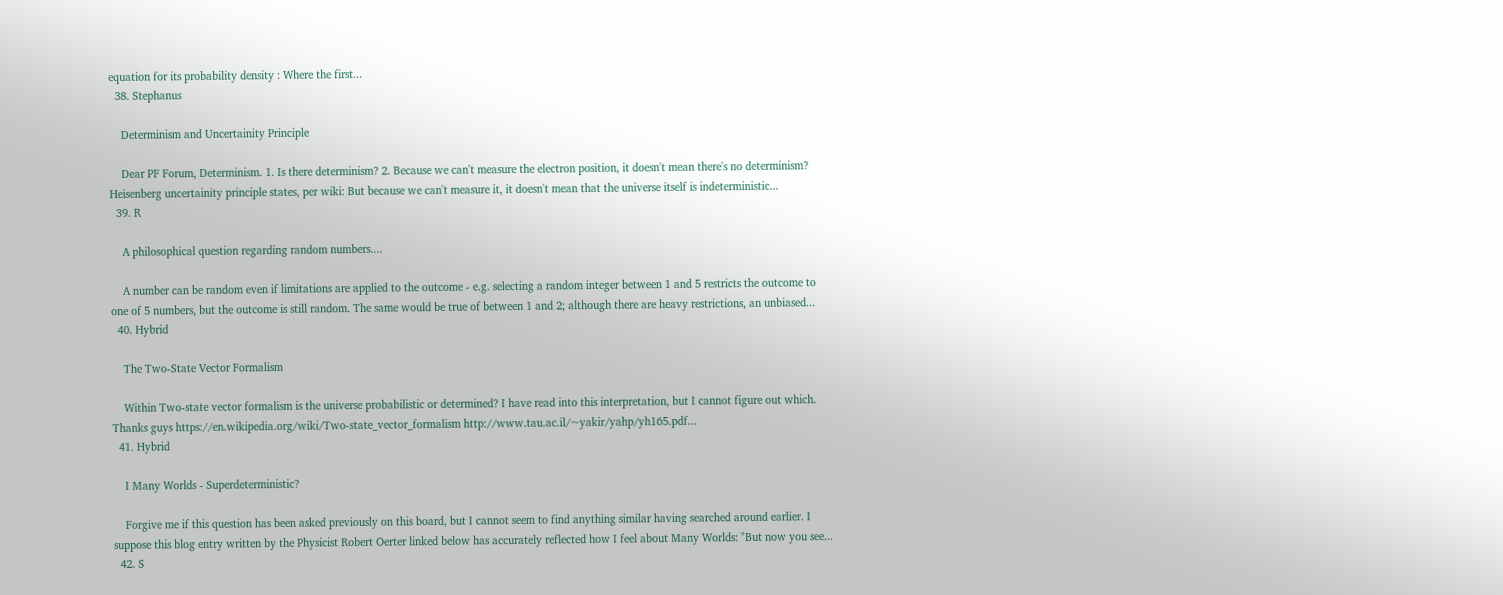equation for its probability density : Where the first...
  38. Stephanus

    Determinism and Uncertainity Principle

    Dear PF Forum, Determinism. 1. Is there determinism? 2. Because we can't measure the electron position, it doesn't mean there's no determinism? Heisenberg uncertainity principle states, per wiki: But because we can't measure it, it doesn't mean that the universe itself is indeterministic...
  39. R

    A philosophical question regarding random numbers....

    A number can be random even if limitations are applied to the outcome - e.g. selecting a random integer between 1 and 5 restricts the outcome to one of 5 numbers, but the outcome is still random. The same would be true of between 1 and 2; although there are heavy restrictions, an unbiased...
  40. Hybrid

    The Two-State Vector Formalism

    Within Two-state vector formalism is the universe probabilistic or determined? I have read into this interpretation, but I cannot figure out which. Thanks guys https://en.wikipedia.org/wiki/Two-state_vector_formalism http://www.tau.ac.il/~yakir/yahp/yh165.pdf...
  41. Hybrid

    I Many Worlds - Superdeterministic?

    Forgive me if this question has been asked previously on this board, but I cannot seem to find anything similar having searched around earlier. I suppose this blog entry written by the Physicist Robert Oerter linked below has accurately reflected how I feel about Many Worlds: "But now you see...
  42. S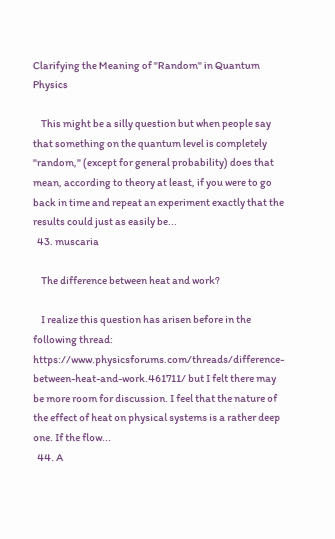Clarifying the Meaning of "Random" in Quantum Physics

    This might be a silly question but when people say that something on the quantum level is completely "random," (except for general probability) does that mean, according to theory at least, if you were to go back in time and repeat an experiment exactly that the results could just as easily be...
  43. muscaria

    The difference between heat and work?

    I realize this question has arisen before in the following thread: https://www.physicsforums.com/threads/difference-between-heat-and-work.461711/ but I felt there may be more room for discussion. I feel that the nature of the effect of heat on physical systems is a rather deep one. If the flow...
  44. A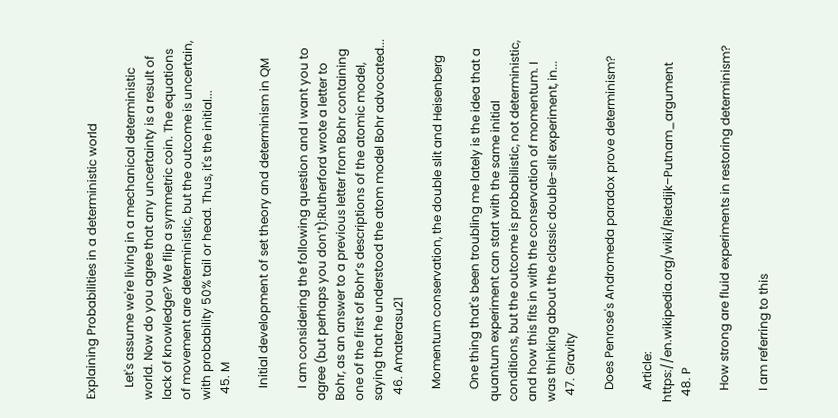Explaining Probabilities in a deterministic world

    Let's assume we're living in a mechanical deterministic world. Now do you agree that any uncertainty is a result of lack of knowledge? We flip a symmetric coin. The equations of movement are deterministic, but the outcome is uncertain, with probability 50% tail or head. Thus, it's the initial...
  45. M

    Initial development of set theory and determinism in QM

    I am considering the following question and I want you to agree (but perhaps you don’t):Rutherford wrote a letter to Bohr, as an answer to a previous letter from Bohr containing one of the first of Bohr’s descriptions of the atomic model, saying that he understood the atom model Bohr advocated...
  46. Amaterasu21

    Momentum conservation, the double slit and Heisenberg

    One thing that's been troubling me lately is the idea that a quantum experiment can start with the same initial conditions, but the outcome is probabilistic, not deterministic, and how this fits in with the conservation of momentum. I was thinking about the classic double-slit experiment, in...
  47. Gravity

    Does Penrose's Andromeda paradox prove determinism?

    Article: https://en.wikipedia.org/wiki/Rietdijk–Putnam_argument
  48. P

    How strong are fluid experiments in restoring determinism?

    I am referring to this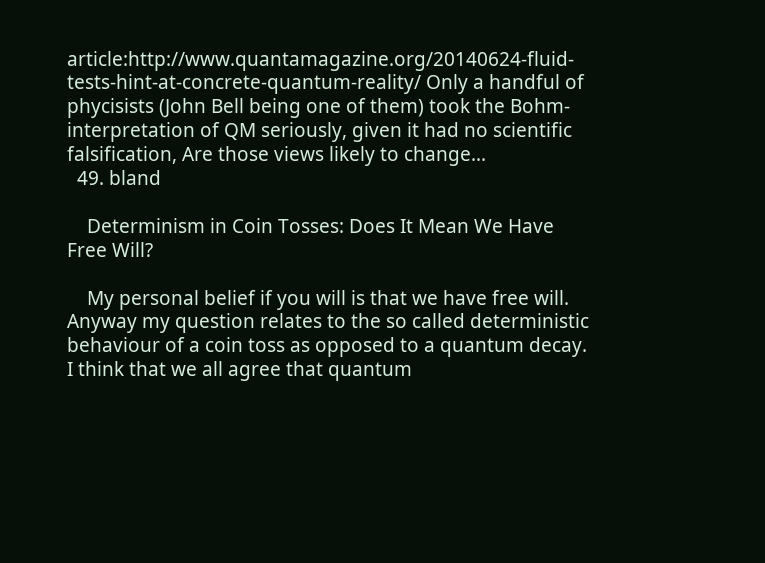article:http://www.quantamagazine.org/20140624-fluid-tests-hint-at-concrete-quantum-reality/ Only a handful of phycisists (John Bell being one of them) took the Bohm-interpretation of QM seriously, given it had no scientific falsification, Are those views likely to change...
  49. bland

    Determinism in Coin Tosses: Does It Mean We Have Free Will?

    My personal belief if you will is that we have free will. Anyway my question relates to the so called deterministic behaviour of a coin toss as opposed to a quantum decay. I think that we all agree that quantum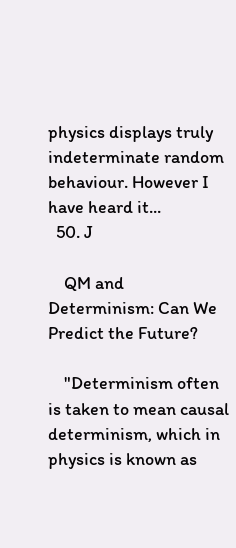physics displays truly indeterminate random behaviour. However I have heard it...
  50. J

    QM and Determinism: Can We Predict the Future?

    "Determinism often is taken to mean causal determinism, which in physics is known as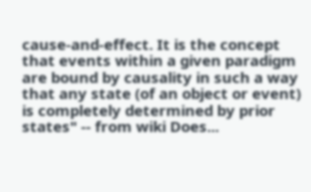cause-and-effect. It is the concept that events within a given paradigm are bound by causality in such a way that any state (of an object or event) is completely determined by prior states" -- from wiki Does...